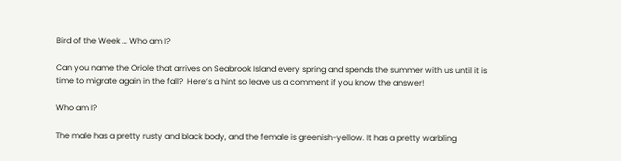Bird of the Week … Who am I?

Can you name the Oriole that arrives on Seabrook Island every spring and spends the summer with us until it is time to migrate again in the fall?  Here’s a hint so leave us a comment if you know the answer!

Who am I?

The male has a pretty rusty and black body, and the female is greenish-yellow. It has a pretty warbling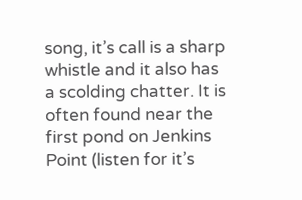song, it’s call is a sharp whistle and it also has a scolding chatter. It is often found near the first pond on Jenkins Point (listen for it’s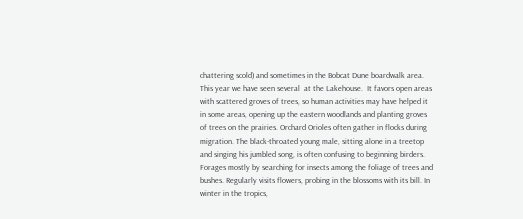chattering scold) and sometimes in the Bobcat Dune boardwalk area.  This year we have seen several  at the Lakehouse.  It favors open areas with scattered groves of trees, so human activities may have helped it in some areas, opening up the eastern woodlands and planting groves of trees on the prairies. Orchard Orioles often gather in flocks during migration. The black-throated young male, sitting alone in a treetop and singing his jumbled song, is often confusing to beginning birders. Forages mostly by searching for insects among the foliage of trees and bushes. Regularly visits flowers, probing in the blossoms with its bill. In winter in the tropics,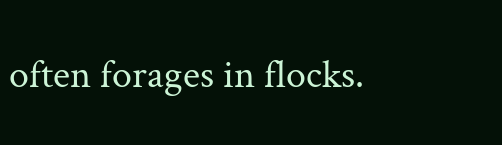often forages in flocks.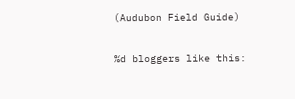(Audubon Field Guide)

%d bloggers like this: